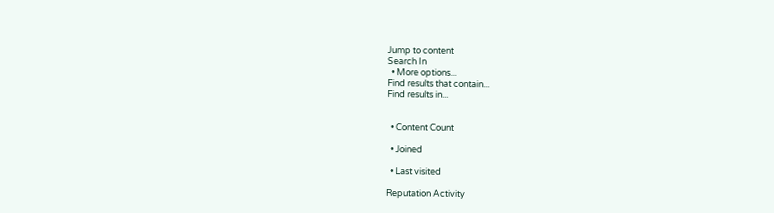Jump to content
Search In
  • More options...
Find results that contain...
Find results in...


  • Content Count

  • Joined

  • Last visited

Reputation Activity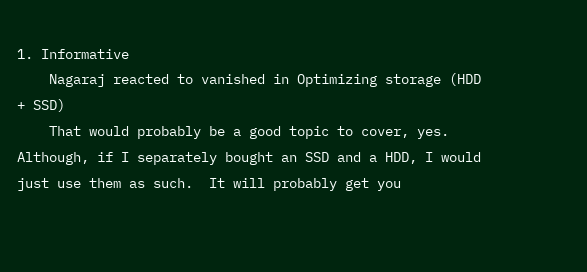1. Informative
    Nagaraj reacted to vanished in Optimizing storage (HDD + SSD)
    That would probably be a good topic to cover, yes.  Although, if I separately bought an SSD and a HDD, I would just use them as such.  It will probably get you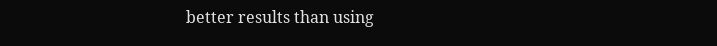better results than using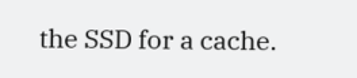the SSD for a cache.